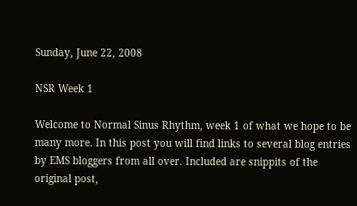Sunday, June 22, 2008

NSR Week 1

Welcome to Normal Sinus Rhythm, week 1 of what we hope to be many more. In this post you will find links to several blog entries by EMS bloggers from all over. Included are snippits of the original post,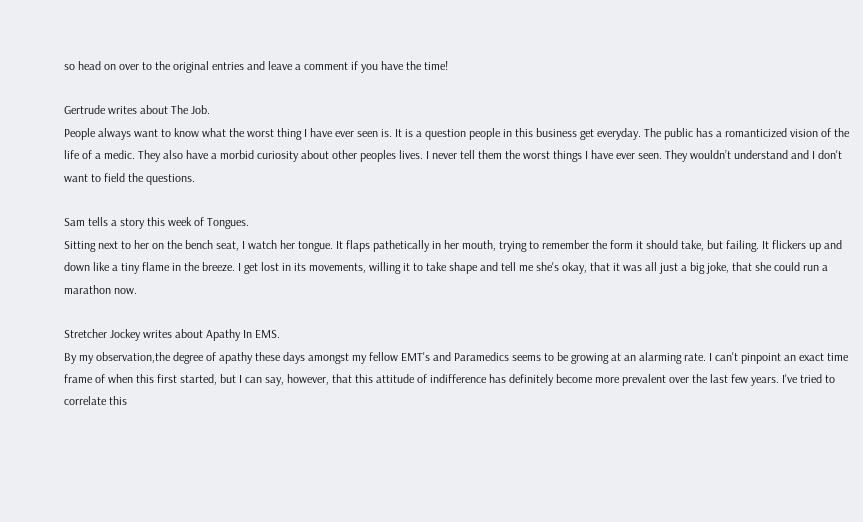so head on over to the original entries and leave a comment if you have the time!

Gertrude writes about The Job.
People always want to know what the worst thing I have ever seen is. It is a question people in this business get everyday. The public has a romanticized vision of the life of a medic. They also have a morbid curiosity about other peoples lives. I never tell them the worst things I have ever seen. They wouldn’t understand and I don't want to field the questions.

Sam tells a story this week of Tongues.
Sitting next to her on the bench seat, I watch her tongue. It flaps pathetically in her mouth, trying to remember the form it should take, but failing. It flickers up and down like a tiny flame in the breeze. I get lost in its movements, willing it to take shape and tell me she's okay, that it was all just a big joke, that she could run a marathon now.

Stretcher Jockey writes about Apathy In EMS.
By my observation,the degree of apathy these days amongst my fellow EMT's and Paramedics seems to be growing at an alarming rate. I can't pinpoint an exact time frame of when this first started, but I can say, however, that this attitude of indifference has definitely become more prevalent over the last few years. I've tried to correlate this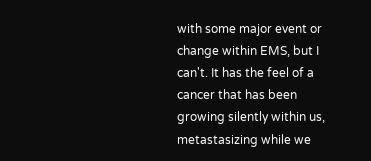with some major event or change within EMS, but I can't. It has the feel of a cancer that has been growing silently within us, metastasizing while we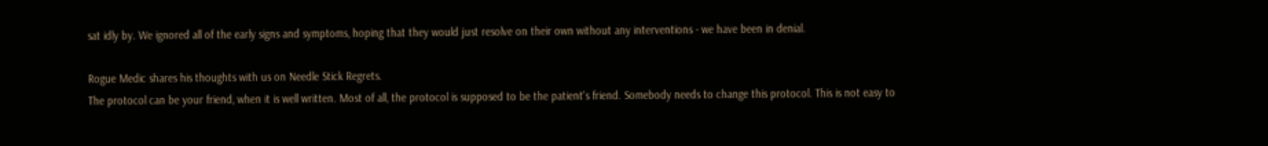sat idly by. We ignored all of the early signs and symptoms, hoping that they would just resolve on their own without any interventions - we have been in denial.

Rogue Medic shares his thoughts with us on Needle Stick Regrets.
The protocol can be your friend, when it is well written. Most of all, the protocol is supposed to be the patient's friend. Somebody needs to change this protocol. This is not easy to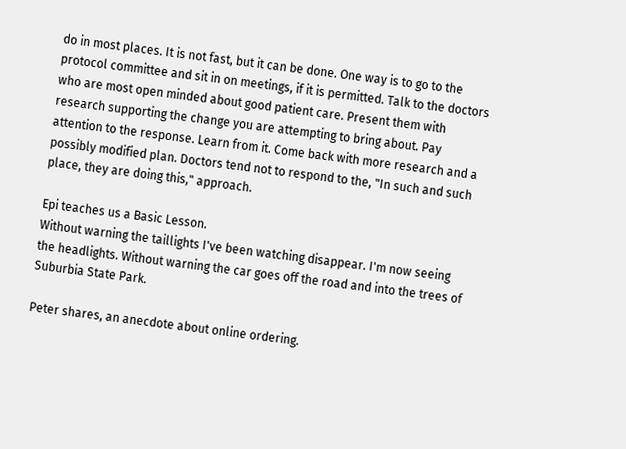do in most places. It is not fast, but it can be done. One way is to go to the protocol committee and sit in on meetings, if it is permitted. Talk to the doctors who are most open minded about good patient care. Present them with research supporting the change you are attempting to bring about. Pay attention to the response. Learn from it. Come back with more research and a possibly modified plan. Doctors tend not to respond to the, "In such and such place, they are doing this," approach.

Epi teaches us a Basic Lesson.
Without warning the taillights I've been watching disappear. I'm now seeing the headlights. Without warning the car goes off the road and into the trees of Suburbia State Park.

Peter shares, an anecdote about online ordering.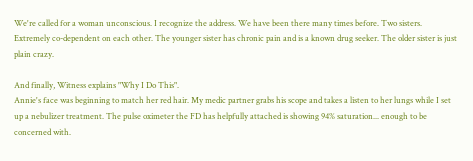We're called for a woman unconscious. I recognize the address. We have been there many times before. Two sisters. Extremely co-dependent on each other. The younger sister has chronic pain and is a known drug seeker. The older sister is just plain crazy.

And finally, Witness explains "Why I Do This".
Annie's face was beginning to match her red hair. My medic partner grabs his scope and takes a listen to her lungs while I set up a nebulizer treatment. The pulse oximeter the FD has helpfully attached is showing 94% saturation... enough to be concerned with.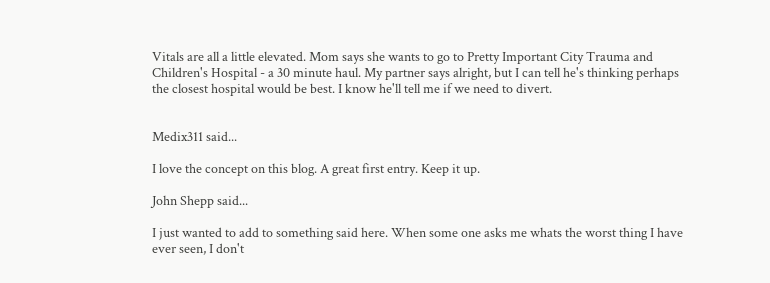Vitals are all a little elevated. Mom says she wants to go to Pretty Important City Trauma and Children's Hospital - a 30 minute haul. My partner says alright, but I can tell he's thinking perhaps the closest hospital would be best. I know he'll tell me if we need to divert.


Medix311 said...

I love the concept on this blog. A great first entry. Keep it up.

John Shepp said...

I just wanted to add to something said here. When some one asks me whats the worst thing I have ever seen, I don't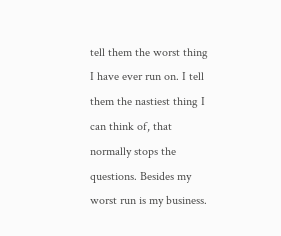tell them the worst thing I have ever run on. I tell them the nastiest thing I can think of, that normally stops the questions. Besides my worst run is my business.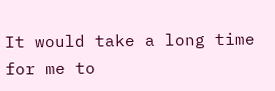It would take a long time for me to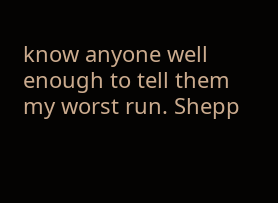know anyone well enough to tell them my worst run. Shepp